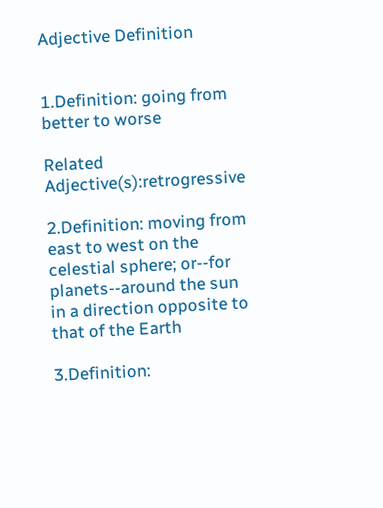Adjective Definition


1.Definition: going from better to worse

Related Adjective(s):retrogressive

2.Definition: moving from east to west on the celestial sphere; or--for planets--around the sun in a direction opposite to that of the Earth

3.Definition: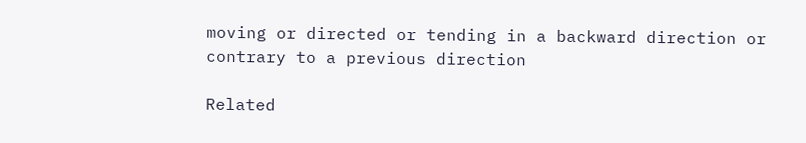moving or directed or tending in a backward direction or contrary to a previous direction

Related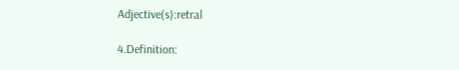Adjective(s):retral

4.Definition: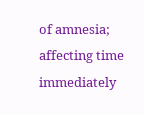of amnesia; affecting time immediately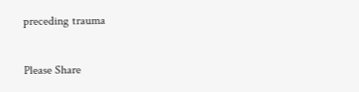preceding trauma

Please Share